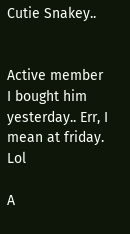Cutie Snakey..


Active member
I bought him yesterday.. Err, I mean at friday. Lol

A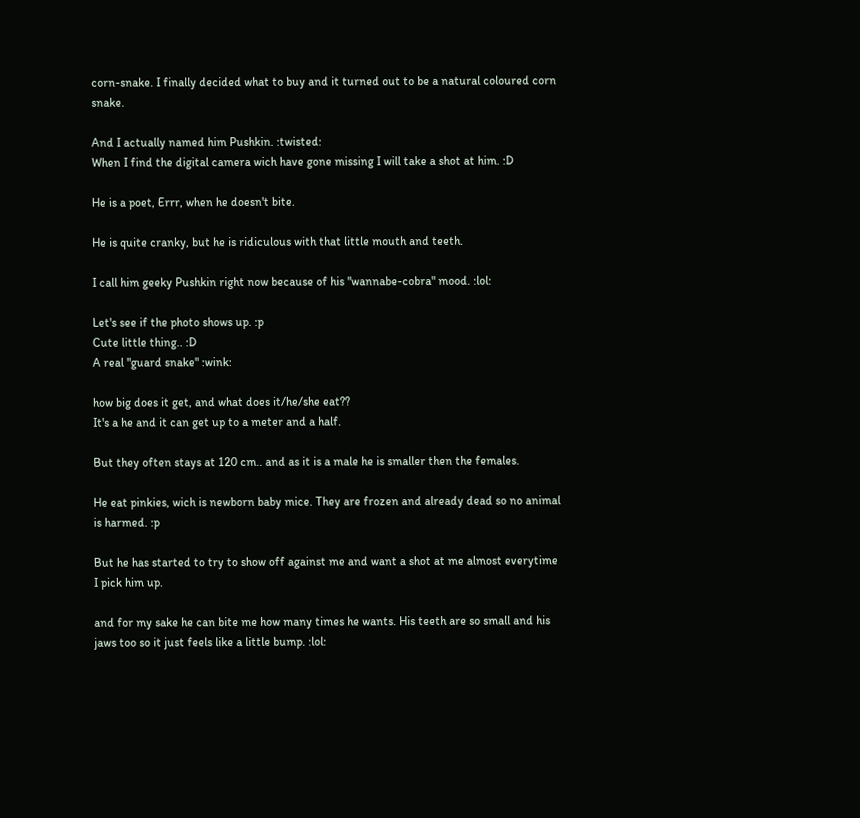corn-snake. I finally decided what to buy and it turned out to be a natural coloured corn snake.

And I actually named him Pushkin. :twisted:
When I find the digital camera wich have gone missing I will take a shot at him. :D

He is a poet, Errr, when he doesn't bite.

He is quite cranky, but he is ridiculous with that little mouth and teeth.

I call him geeky Pushkin right now because of his "wannabe-cobra" mood. :lol:

Let's see if the photo shows up. :p
Cute little thing.. :D
A real "guard snake" :wink:

how big does it get, and what does it/he/she eat??
It's a he and it can get up to a meter and a half.

But they often stays at 120 cm.. and as it is a male he is smaller then the females.

He eat pinkies, wich is newborn baby mice. They are frozen and already dead so no animal is harmed. :p

But he has started to try to show off against me and want a shot at me almost everytime I pick him up.

and for my sake he can bite me how many times he wants. His teeth are so small and his jaws too so it just feels like a little bump. :lol: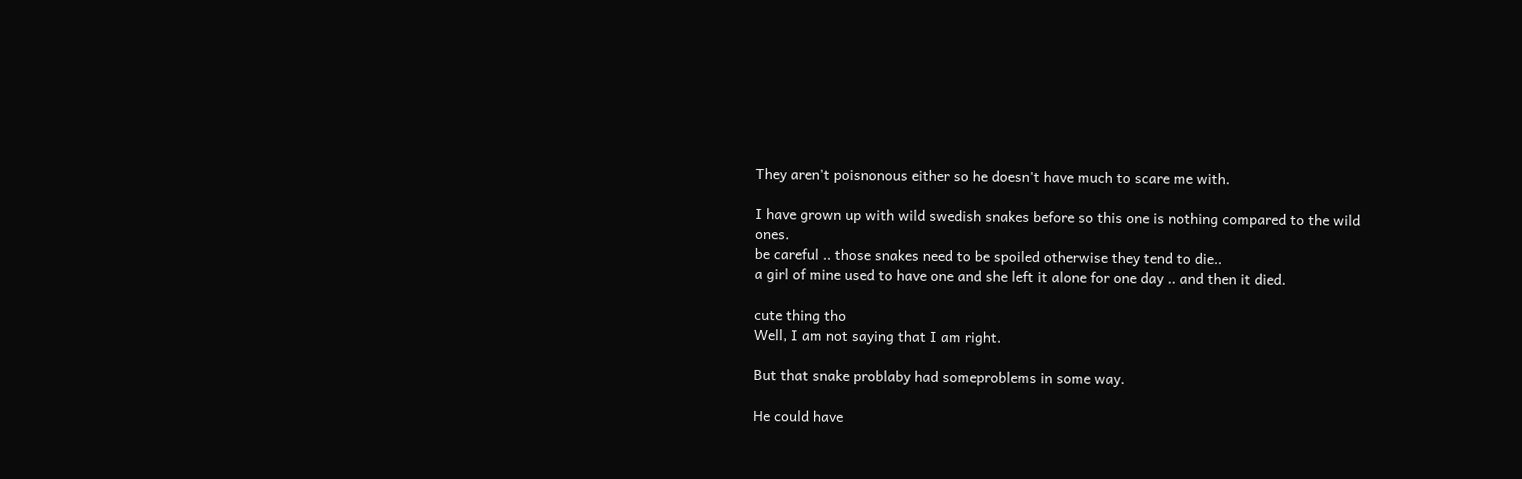They aren't poisnonous either so he doesn't have much to scare me with.

I have grown up with wild swedish snakes before so this one is nothing compared to the wild ones.
be careful .. those snakes need to be spoiled otherwise they tend to die..
a girl of mine used to have one and she left it alone for one day .. and then it died.

cute thing tho
Well, I am not saying that I am right.

But that snake problaby had someproblems in some way.

He could have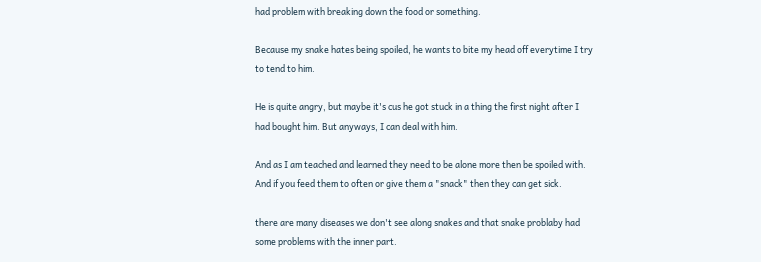had problem with breaking down the food or something.

Because my snake hates being spoiled, he wants to bite my head off everytime I try to tend to him.

He is quite angry, but maybe it's cus he got stuck in a thing the first night after I had bought him. But anyways, I can deal with him.

And as I am teached and learned they need to be alone more then be spoiled with. And if you feed them to often or give them a "snack" then they can get sick.

there are many diseases we don't see along snakes and that snake problaby had some problems with the inner part.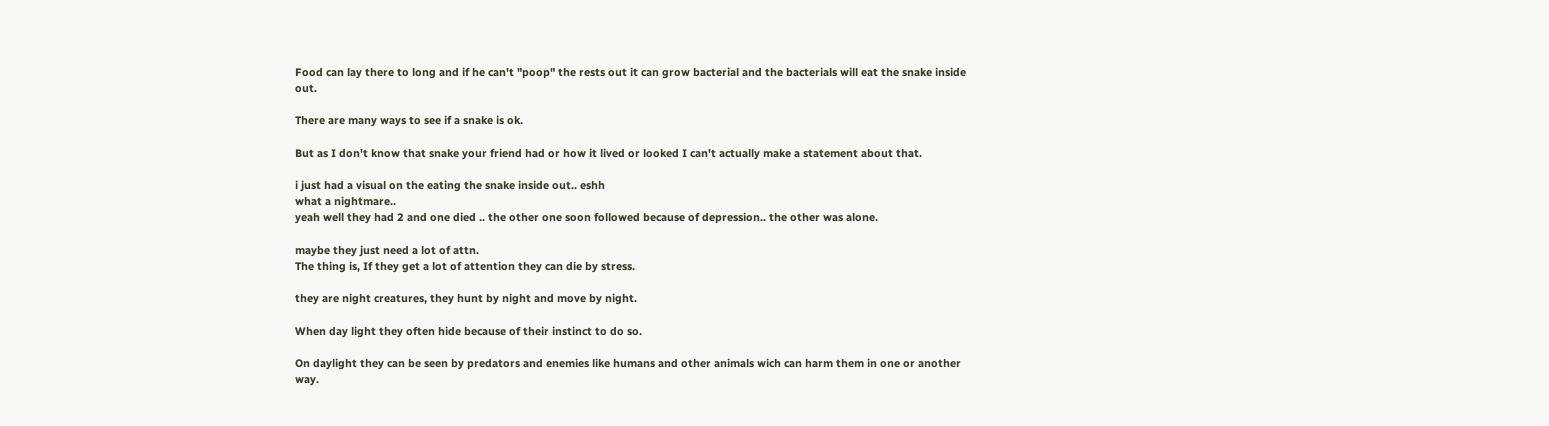Food can lay there to long and if he can't "poop" the rests out it can grow bacterial and the bacterials will eat the snake inside out.

There are many ways to see if a snake is ok.

But as I don't know that snake your friend had or how it lived or looked I can't actually make a statement about that.

i just had a visual on the eating the snake inside out.. eshh
what a nightmare..
yeah well they had 2 and one died .. the other one soon followed because of depression.. the other was alone.

maybe they just need a lot of attn.
The thing is, If they get a lot of attention they can die by stress.

they are night creatures, they hunt by night and move by night.

When day light they often hide because of their instinct to do so.

On daylight they can be seen by predators and enemies like humans and other animals wich can harm them in one or another way.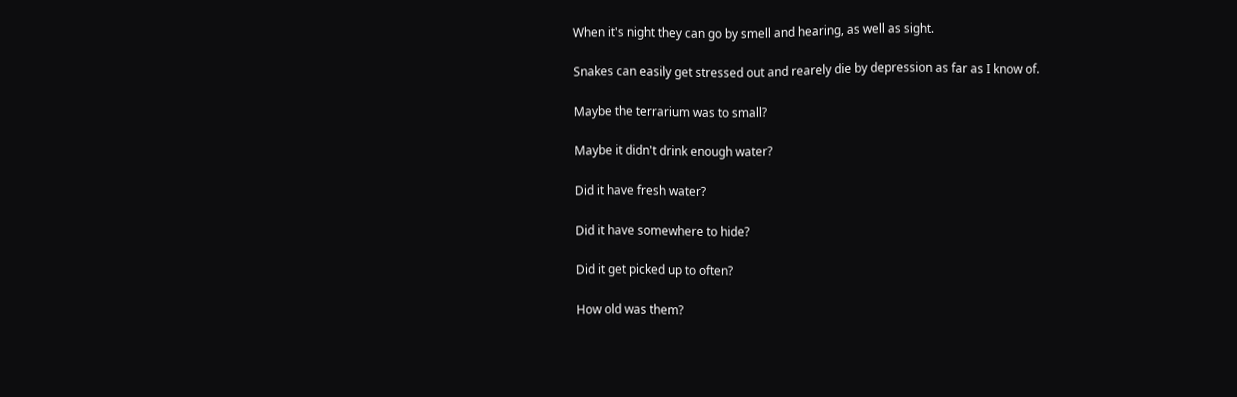When it's night they can go by smell and hearing, as well as sight.

Snakes can easily get stressed out and rearely die by depression as far as I know of.

Maybe the terrarium was to small?

Maybe it didn't drink enough water?

Did it have fresh water?

Did it have somewhere to hide?

Did it get picked up to often?

How old was them?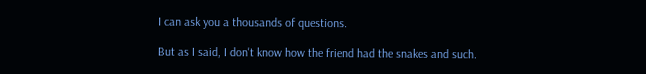I can ask you a thousands of questions.

But as I said, I don't know how the friend had the snakes and such.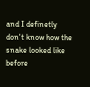and I definetly don't know how the snake looked like before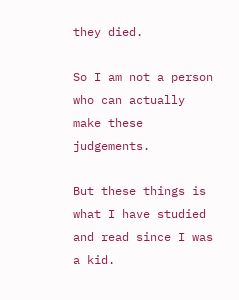they died.

So I am not a person who can actually make these judgements.

But these things is what I have studied and read since I was a kid.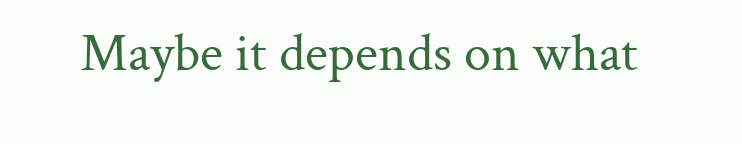Maybe it depends on what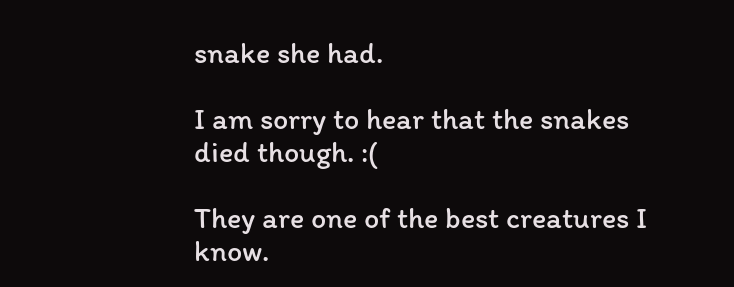snake she had.

I am sorry to hear that the snakes died though. :(

They are one of the best creatures I know.